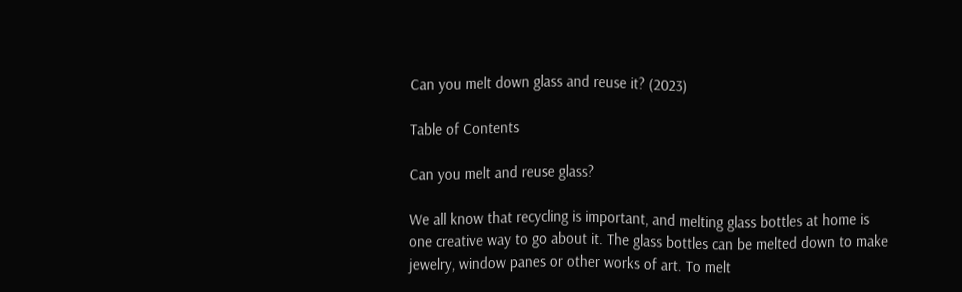Can you melt down glass and reuse it? (2023)

Table of Contents

Can you melt and reuse glass?

We all know that recycling is important, and melting glass bottles at home is one creative way to go about it. The glass bottles can be melted down to make jewelry, window panes or other works of art. To melt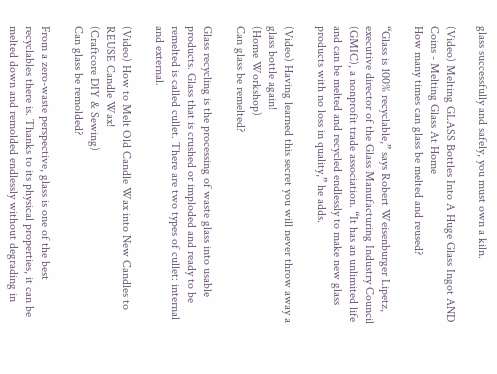glass successfully and safely, you must own a kiln.

(Video) Melting GLASS Bottles Into A Huge Glass Ingot AND Coins - Melting Glass At Home
How many times can glass be melted and reused?

“Glass is 100% recyclable,” says Robert Weisenburger Lipetz, executive director of the Glass Manufacturing Industry Council (GMIC), a nonprofit trade association. “It has an unlimited life and can be melted and recycled endlessly to make new glass products with no loss in quality,” he adds.

(Video) Having learned this secret you will never throw away a glass bottle again!
(Home Workshop)
Can glass be remelted?

Glass recycling is the processing of waste glass into usable products. Glass that is crushed or imploded and ready to be remelted is called cullet. There are two types of cullet: internal and external.

(Video) How to Melt Old Candle Wax into New Candles to REUSE Candle Wax!
(Craftcore DIY & Sewing)
Can glass be remolded?

From a zero-waste perspective, glass is one of the best recyclables there is. Thanks to its physical properties, it can be melted down and remolded endlessly without degrading in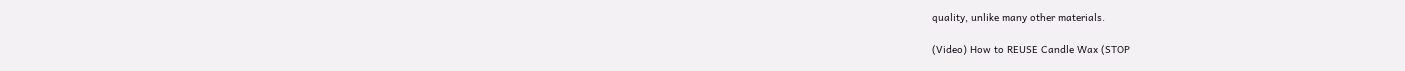quality, unlike many other materials.

(Video) How to REUSE Candle Wax (STOP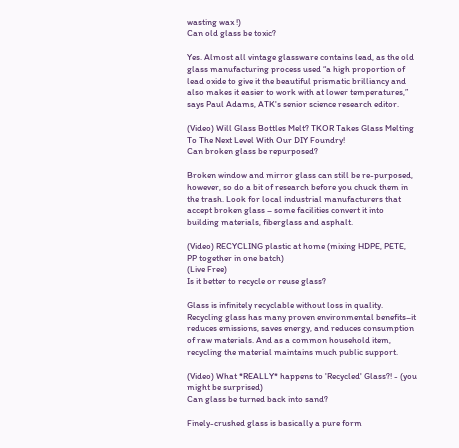wasting wax !)
Can old glass be toxic?

Yes. Almost all vintage glassware contains lead, as the old glass manufacturing process used “a high proportion of lead oxide to give it the beautiful prismatic brilliancy and also makes it easier to work with at lower temperatures,” says Paul Adams, ATK's senior science research editor.

(Video) Will Glass Bottles Melt? TKOR Takes Glass Melting To The Next Level With Our DIY Foundry!
Can broken glass be repurposed?

Broken window and mirror glass can still be re-purposed, however, so do a bit of research before you chuck them in the trash. Look for local industrial manufacturers that accept broken glass – some facilities convert it into building materials, fiberglass and asphalt.

(Video) RECYCLING plastic at home (mixing HDPE, PETE, PP together in one batch)
(Live Free)
Is it better to recycle or reuse glass?

Glass is infinitely recyclable without loss in quality. Recycling glass has many proven environmental benefits–it reduces emissions, saves energy, and reduces consumption of raw materials. And as a common household item, recycling the material maintains much public support.

(Video) What *REALLY* happens to 'Recycled' Glass?! - (you might be surprised)
Can glass be turned back into sand?

Finely-crushed glass is basically a pure form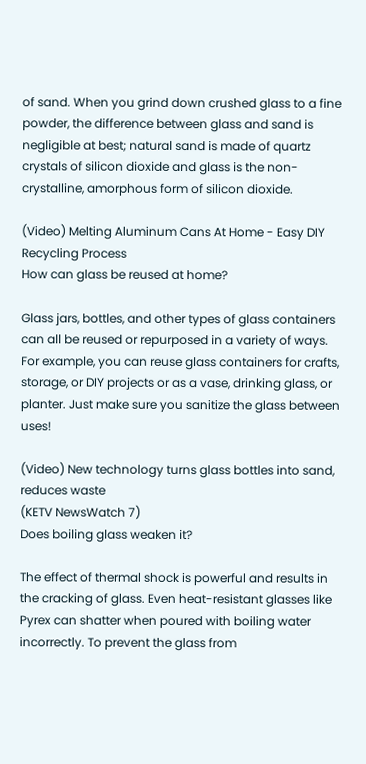of sand. When you grind down crushed glass to a fine powder, the difference between glass and sand is negligible at best; natural sand is made of quartz crystals of silicon dioxide and glass is the non-crystalline, amorphous form of silicon dioxide.

(Video) Melting Aluminum Cans At Home - Easy DIY Recycling Process
How can glass be reused at home?

Glass jars, bottles, and other types of glass containers can all be reused or repurposed in a variety of ways. For example, you can reuse glass containers for crafts, storage, or DIY projects or as a vase, drinking glass, or planter. Just make sure you sanitize the glass between uses!

(Video) New technology turns glass bottles into sand, reduces waste
(KETV NewsWatch 7)
Does boiling glass weaken it?

The effect of thermal shock is powerful and results in the cracking of glass. Even heat-resistant glasses like Pyrex can shatter when poured with boiling water incorrectly. To prevent the glass from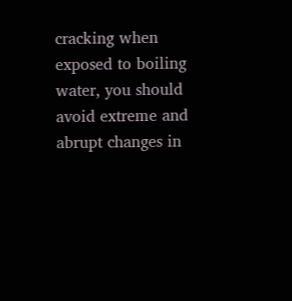cracking when exposed to boiling water, you should avoid extreme and abrupt changes in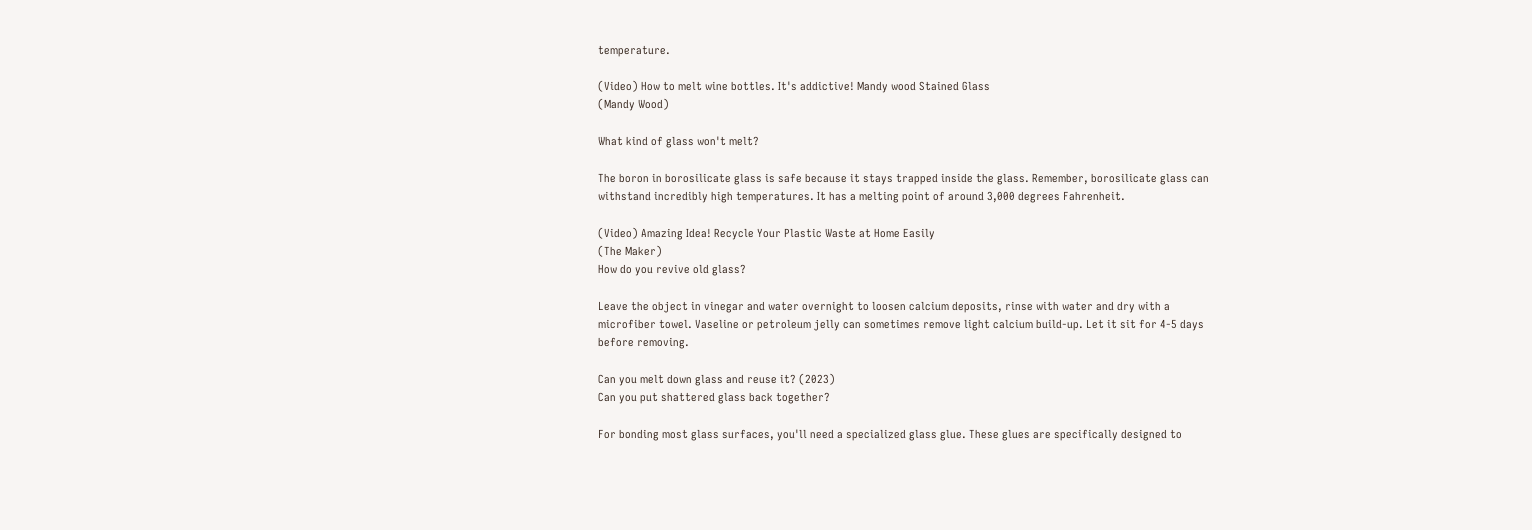temperature.

(Video) How to melt wine bottles. It's addictive! Mandy wood Stained Glass
(Mandy Wood)

What kind of glass won't melt?

The boron in borosilicate glass is safe because it stays trapped inside the glass. Remember, borosilicate glass can withstand incredibly high temperatures. It has a melting point of around 3,000 degrees Fahrenheit.

(Video) Amazing Idea! Recycle Your Plastic Waste at Home Easily
(The Maker)
How do you revive old glass?

Leave the object in vinegar and water overnight to loosen calcium deposits, rinse with water and dry with a microfiber towel. Vaseline or petroleum jelly can sometimes remove light calcium build-up. Let it sit for 4-5 days before removing.

Can you melt down glass and reuse it? (2023)
Can you put shattered glass back together?

For bonding most glass surfaces, you'll need a specialized glass glue. These glues are specifically designed to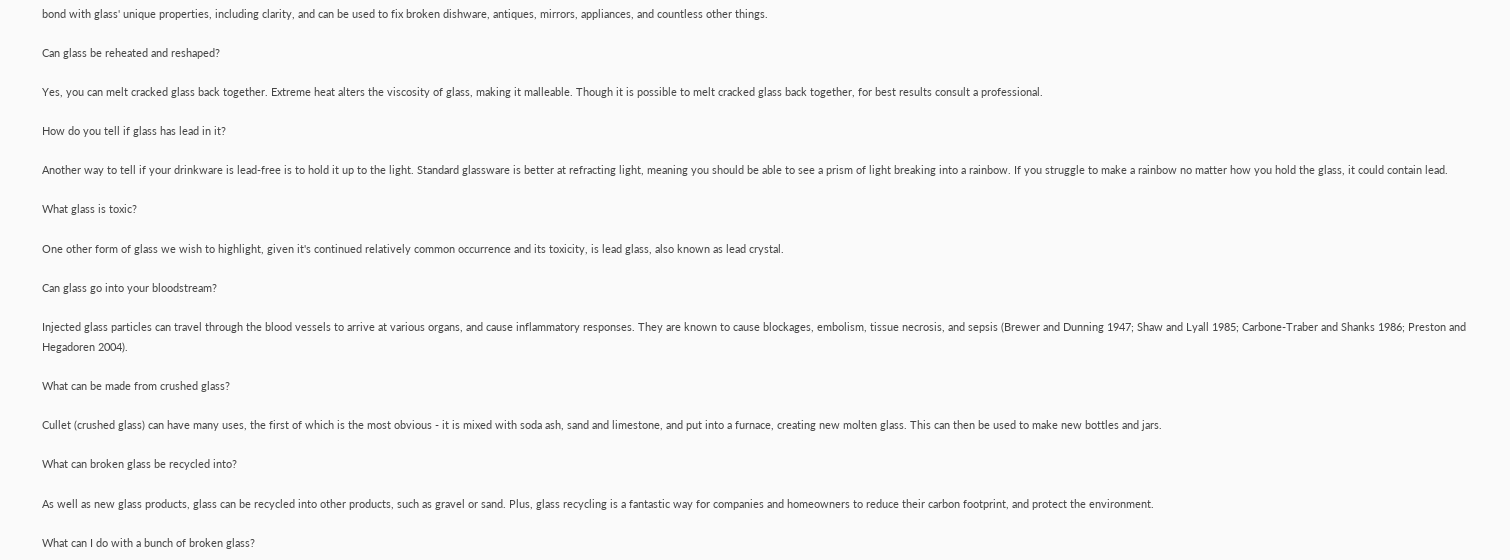bond with glass' unique properties, including clarity, and can be used to fix broken dishware, antiques, mirrors, appliances, and countless other things.

Can glass be reheated and reshaped?

Yes, you can melt cracked glass back together. Extreme heat alters the viscosity of glass, making it malleable. Though it is possible to melt cracked glass back together, for best results consult a professional.

How do you tell if glass has lead in it?

Another way to tell if your drinkware is lead-free is to hold it up to the light. Standard glassware is better at refracting light, meaning you should be able to see a prism of light breaking into a rainbow. If you struggle to make a rainbow no matter how you hold the glass, it could contain lead.

What glass is toxic?

One other form of glass we wish to highlight, given it's continued relatively common occurrence and its toxicity, is lead glass, also known as lead crystal.

Can glass go into your bloodstream?

Injected glass particles can travel through the blood vessels to arrive at various organs, and cause inflammatory responses. They are known to cause blockages, embolism, tissue necrosis, and sepsis (Brewer and Dunning 1947; Shaw and Lyall 1985; Carbone-Traber and Shanks 1986; Preston and Hegadoren 2004).

What can be made from crushed glass?

Cullet (crushed glass) can have many uses, the first of which is the most obvious - it is mixed with soda ash, sand and limestone, and put into a furnace, creating new molten glass. This can then be used to make new bottles and jars.

What can broken glass be recycled into?

As well as new glass products, glass can be recycled into other products, such as gravel or sand. Plus, glass recycling is a fantastic way for companies and homeowners to reduce their carbon footprint, and protect the environment.

What can I do with a bunch of broken glass?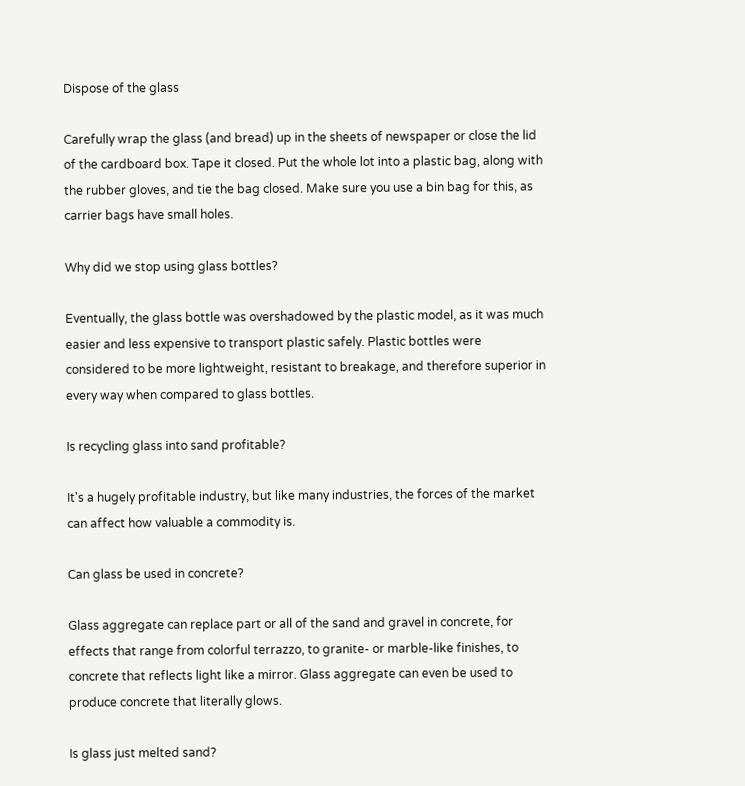Dispose of the glass

Carefully wrap the glass (and bread) up in the sheets of newspaper or close the lid of the cardboard box. Tape it closed. Put the whole lot into a plastic bag, along with the rubber gloves, and tie the bag closed. Make sure you use a bin bag for this, as carrier bags have small holes.

Why did we stop using glass bottles?

Eventually, the glass bottle was overshadowed by the plastic model, as it was much easier and less expensive to transport plastic safely. Plastic bottles were considered to be more lightweight, resistant to breakage, and therefore superior in every way when compared to glass bottles.

Is recycling glass into sand profitable?

It's a hugely profitable industry, but like many industries, the forces of the market can affect how valuable a commodity is.

Can glass be used in concrete?

Glass aggregate can replace part or all of the sand and gravel in concrete, for effects that range from colorful terrazzo, to granite- or marble-like finishes, to concrete that reflects light like a mirror. Glass aggregate can even be used to produce concrete that literally glows.

Is glass just melted sand?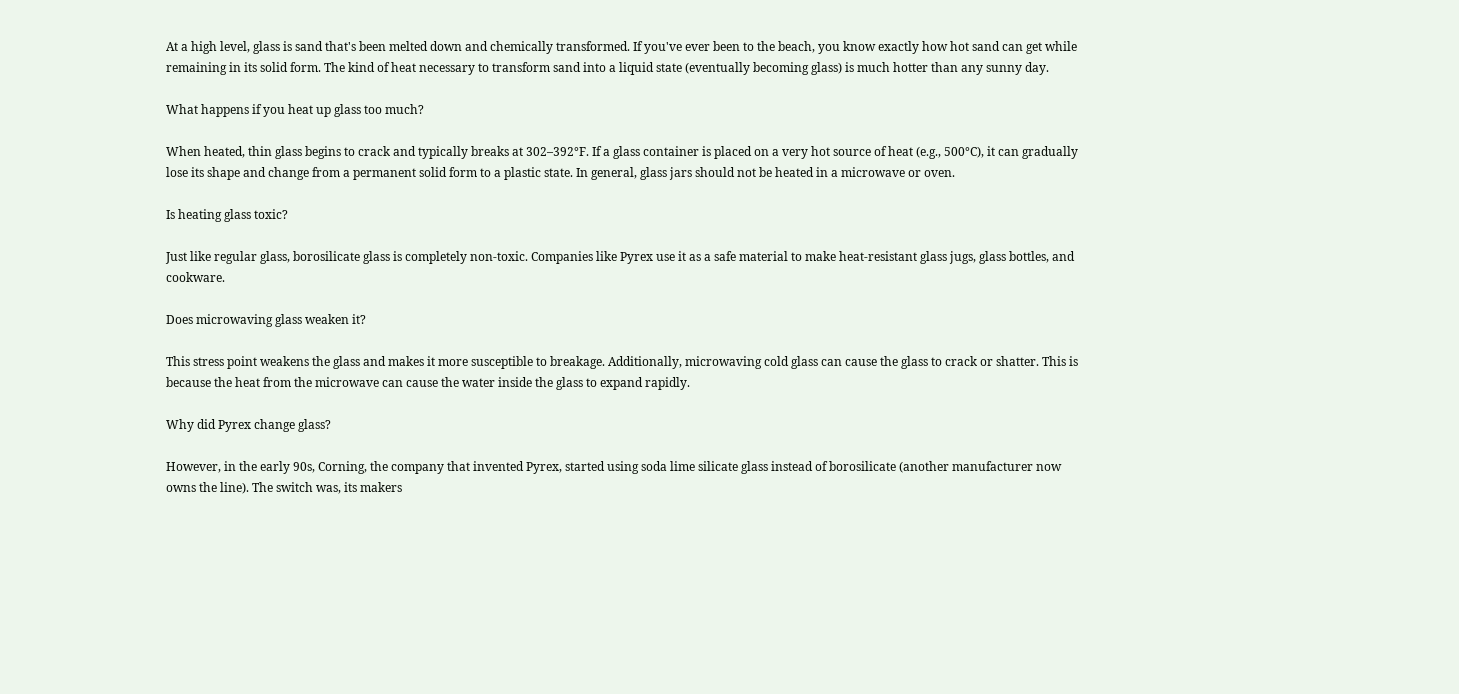At a high level, glass is sand that's been melted down and chemically transformed. If you've ever been to the beach, you know exactly how hot sand can get while remaining in its solid form. The kind of heat necessary to transform sand into a liquid state (eventually becoming glass) is much hotter than any sunny day.

What happens if you heat up glass too much?

When heated, thin glass begins to crack and typically breaks at 302–392°F. If a glass container is placed on a very hot source of heat (e.g., 500°C), it can gradually lose its shape and change from a permanent solid form to a plastic state. In general, glass jars should not be heated in a microwave or oven.

Is heating glass toxic?

Just like regular glass, borosilicate glass is completely non-toxic. Companies like Pyrex use it as a safe material to make heat-resistant glass jugs, glass bottles, and cookware.

Does microwaving glass weaken it?

This stress point weakens the glass and makes it more susceptible to breakage. Additionally, microwaving cold glass can cause the glass to crack or shatter. This is because the heat from the microwave can cause the water inside the glass to expand rapidly.

Why did Pyrex change glass?

However, in the early 90s, Corning, the company that invented Pyrex, started using soda lime silicate glass instead of borosilicate (another manufacturer now owns the line). The switch was, its makers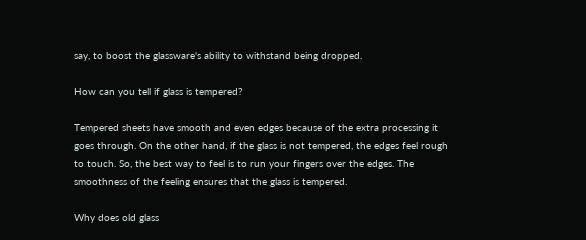say, to boost the glassware's ability to withstand being dropped.

How can you tell if glass is tempered?

Tempered sheets have smooth and even edges because of the extra processing it goes through. On the other hand, if the glass is not tempered, the edges feel rough to touch. So, the best way to feel is to run your fingers over the edges. The smoothness of the feeling ensures that the glass is tempered.

Why does old glass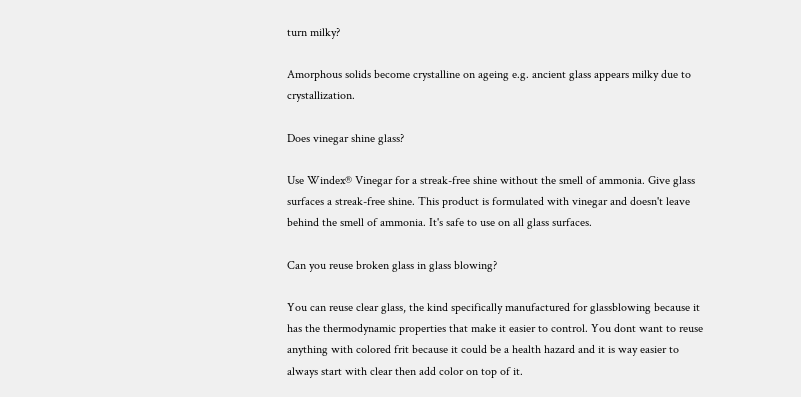turn milky?

Amorphous solids become crystalline on ageing e.g. ancient glass appears milky due to crystallization.

Does vinegar shine glass?

Use Windex® Vinegar for a streak-free shine without the smell of ammonia. Give glass surfaces a streak-free shine. This product is formulated with vinegar and doesn't leave behind the smell of ammonia. It's safe to use on all glass surfaces.

Can you reuse broken glass in glass blowing?

You can reuse clear glass, the kind specifically manufactured for glassblowing because it has the thermodynamic properties that make it easier to control. You dont want to reuse anything with colored frit because it could be a health hazard and it is way easier to always start with clear then add color on top of it.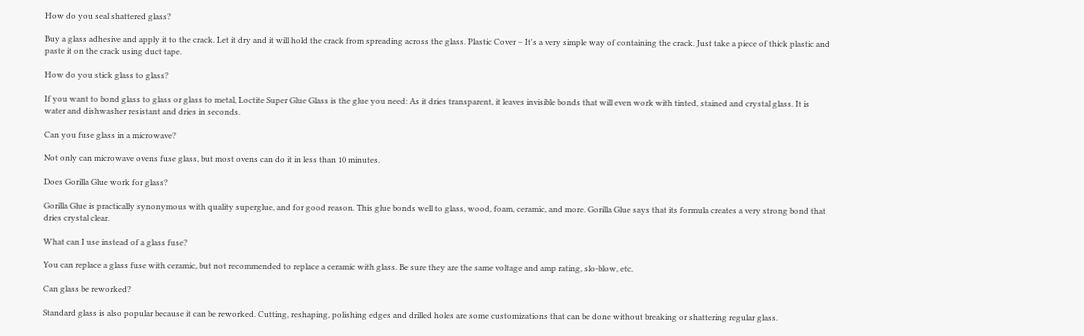How do you seal shattered glass?

Buy a glass adhesive and apply it to the crack. Let it dry and it will hold the crack from spreading across the glass. Plastic Cover – It's a very simple way of containing the crack. Just take a piece of thick plastic and paste it on the crack using duct tape.

How do you stick glass to glass?

If you want to bond glass to glass or glass to metal, Loctite Super Glue Glass is the glue you need: As it dries transparent, it leaves invisible bonds that will even work with tinted, stained and crystal glass. It is water and dishwasher resistant and dries in seconds.

Can you fuse glass in a microwave?

Not only can microwave ovens fuse glass, but most ovens can do it in less than 10 minutes.

Does Gorilla Glue work for glass?

Gorilla Glue is practically synonymous with quality superglue, and for good reason. This glue bonds well to glass, wood, foam, ceramic, and more. Gorilla Glue says that its formula creates a very strong bond that dries crystal clear.

What can I use instead of a glass fuse?

You can replace a glass fuse with ceramic, but not recommended to replace a ceramic with glass. Be sure they are the same voltage and amp rating, slo-blow, etc.

Can glass be reworked?

Standard glass is also popular because it can be reworked. Cutting, reshaping, polishing edges and drilled holes are some customizations that can be done without breaking or shattering regular glass.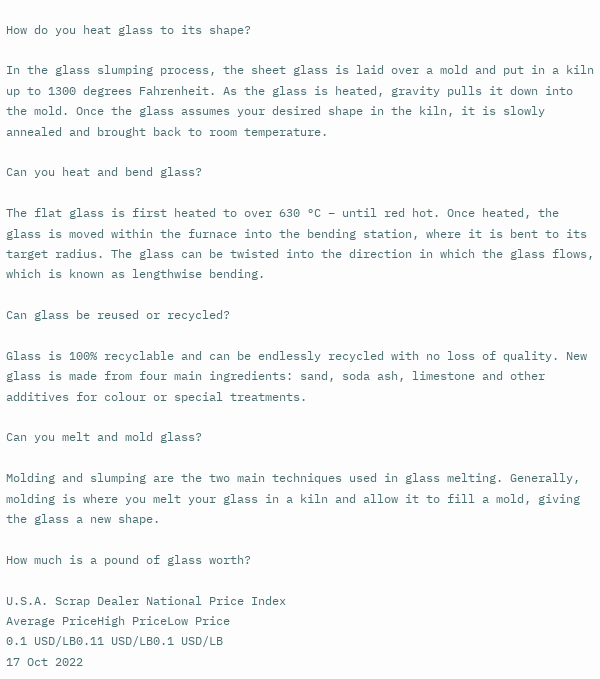How do you heat glass to its shape?

In the glass slumping process, the sheet glass is laid over a mold and put in a kiln up to 1300 degrees Fahrenheit. As the glass is heated, gravity pulls it down into the mold. Once the glass assumes your desired shape in the kiln, it is slowly annealed and brought back to room temperature.

Can you heat and bend glass?

The flat glass is first heated to over 630 °C − until red hot. Once heated, the glass is moved within the furnace into the bending station, where it is bent to its target radius. The glass can be twisted into the direction in which the glass flows, which is known as lengthwise bending.

Can glass be reused or recycled?

Glass is 100% recyclable and can be endlessly recycled with no loss of quality. New glass is made from four main ingredients: sand, soda ash, limestone and other additives for colour or special treatments.

Can you melt and mold glass?

Molding and slumping are the two main techniques used in glass melting. Generally, molding is where you melt your glass in a kiln and allow it to fill a mold, giving the glass a new shape.

How much is a pound of glass worth?

U.S.A. Scrap Dealer National Price Index
Average PriceHigh PriceLow Price
0.1 USD/LB0.11 USD/LB0.1 USD/LB
17 Oct 2022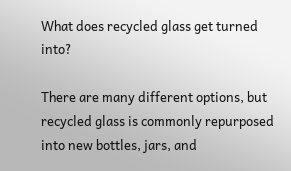What does recycled glass get turned into?

There are many different options, but recycled glass is commonly repurposed into new bottles, jars, and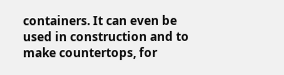containers. It can even be used in construction and to make countertops, for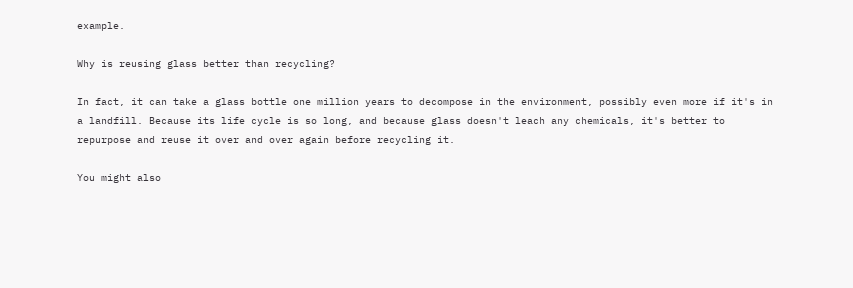example.

Why is reusing glass better than recycling?

In fact, it can take a glass bottle one million years to decompose in the environment, possibly even more if it's in a landfill. Because its life cycle is so long, and because glass doesn't leach any chemicals, it's better to repurpose and reuse it over and over again before recycling it.

You might also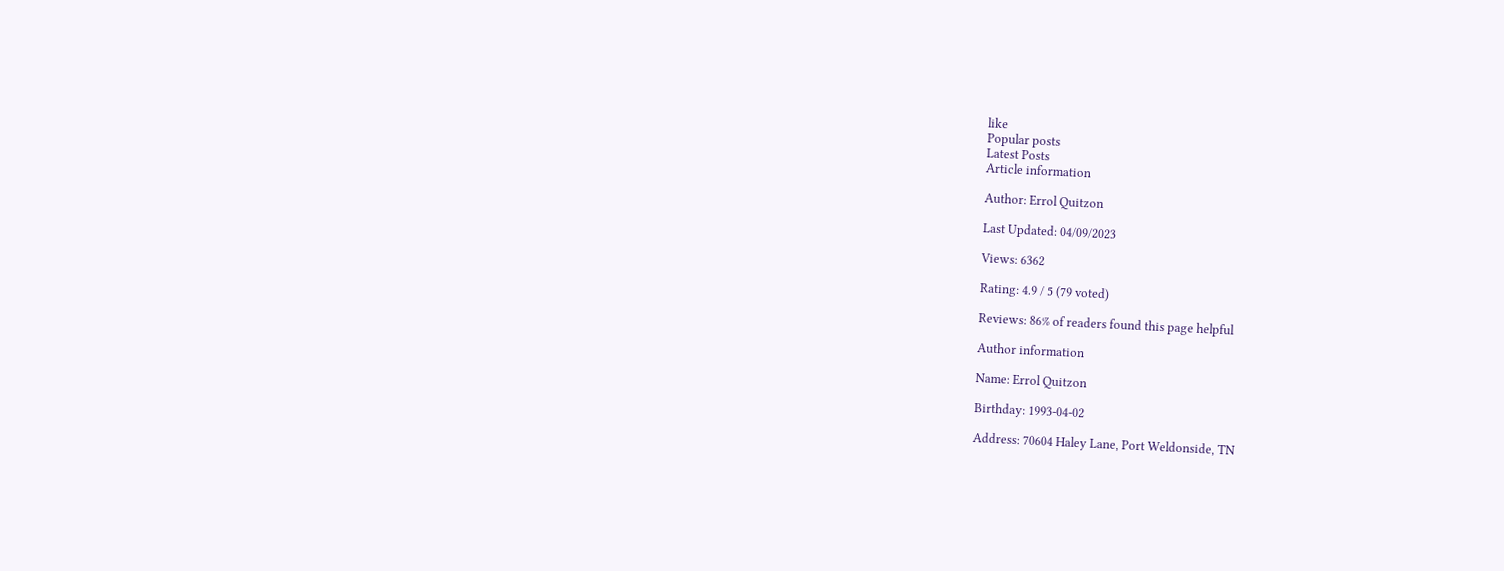like
Popular posts
Latest Posts
Article information

Author: Errol Quitzon

Last Updated: 04/09/2023

Views: 6362

Rating: 4.9 / 5 (79 voted)

Reviews: 86% of readers found this page helpful

Author information

Name: Errol Quitzon

Birthday: 1993-04-02

Address: 70604 Haley Lane, Port Weldonside, TN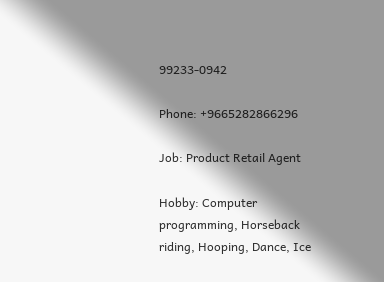99233-0942

Phone: +9665282866296

Job: Product Retail Agent

Hobby: Computer programming, Horseback riding, Hooping, Dance, Ice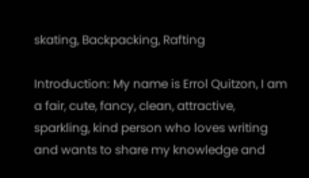skating, Backpacking, Rafting

Introduction: My name is Errol Quitzon, I am a fair, cute, fancy, clean, attractive, sparkling, kind person who loves writing and wants to share my knowledge and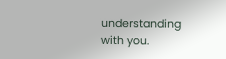understanding with you.